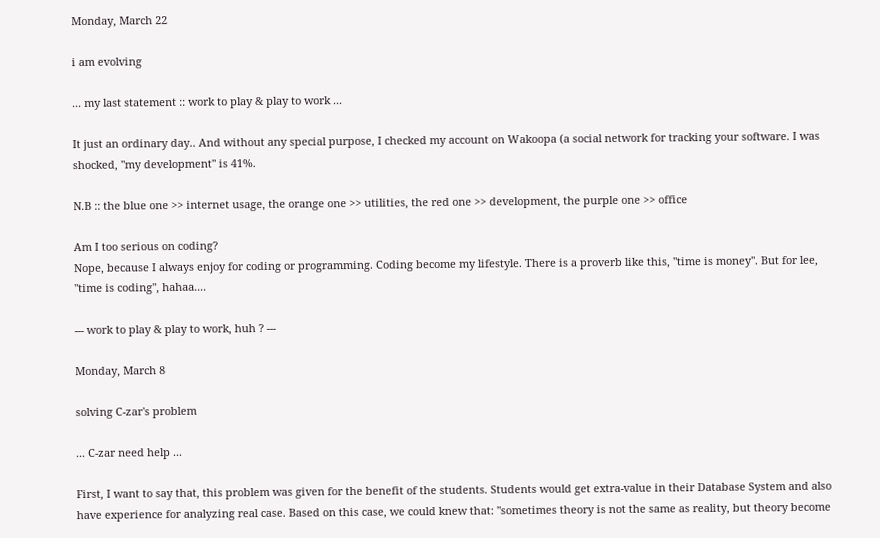Monday, March 22

i am evolving

... my last statement :: work to play & play to work ...

It just an ordinary day.. And without any special purpose, I checked my account on Wakoopa (a social network for tracking your software. I was shocked, "my development" is 41%.

N.B :: the blue one >> internet usage, the orange one >> utilities, the red one >> development, the purple one >> office

Am I too serious on coding?
Nope, because I always enjoy for coding or programming. Coding become my lifestyle. There is a proverb like this, "time is money". But for lee, "time is coding", hahaa....

--- work to play & play to work, huh ? ---

Monday, March 8

solving C-zar's problem

... C-zar need help ...

First, I want to say that, this problem was given for the benefit of the students. Students would get extra-value in their Database System and also have experience for analyzing real case. Based on this case, we could knew that: "sometimes theory is not the same as reality, but theory become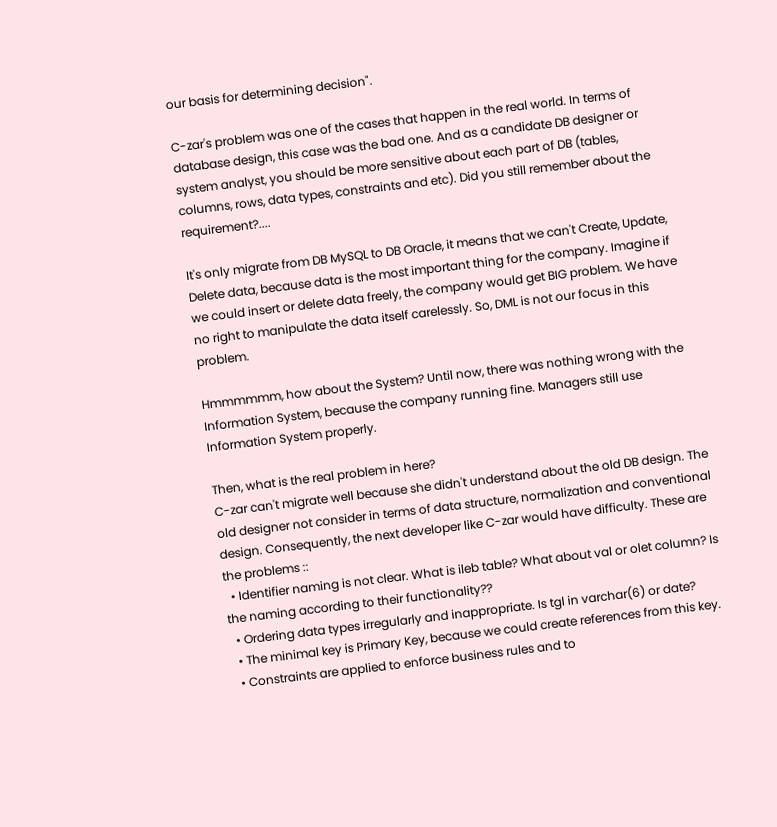our basis for determining decision".

C-zar's problem was one of the cases that happen in the real world. In terms of database design, this case was the bad one. And as a candidate DB designer or system analyst, you should be more sensitive about each part of DB (tables, columns, rows, data types, constraints and etc). Did you still remember about the requirement?....

It's only migrate from DB MySQL to DB Oracle, it means that we can't Create, Update, Delete data, because data is the most important thing for the company. Imagine if we could insert or delete data freely, the company would get BIG problem. We have no right to manipulate the data itself carelessly. So, DML is not our focus in this problem.

Hmmmmmm, how about the System? Until now, there was nothing wrong with the Information System, because the company running fine. Managers still use Information System properly.

Then, what is the real problem in here?
C-zar can't migrate well because she didn't understand about the old DB design. The old designer not consider in terms of data structure, normalization and conventional design. Consequently, the next developer like C-zar would have difficulty. These are the problems ::
  • Identifier naming is not clear. What is ileb table? What about val or olet column? Is the naming according to their functionality??
  • Ordering data types irregularly and inappropriate. Is tgl in varchar(6) or date?
  • The minimal key is Primary Key, because we could create references from this key.
  • Constraints are applied to enforce business rules and to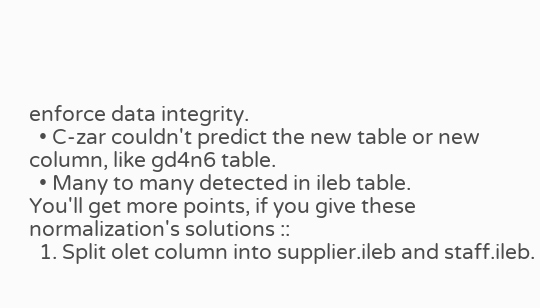enforce data integrity.
  • C-zar couldn't predict the new table or new column, like gd4n6 table.
  • Many to many detected in ileb table.
You'll get more points, if you give these normalization's solutions ::
  1. Split olet column into supplier.ileb and staff.ileb.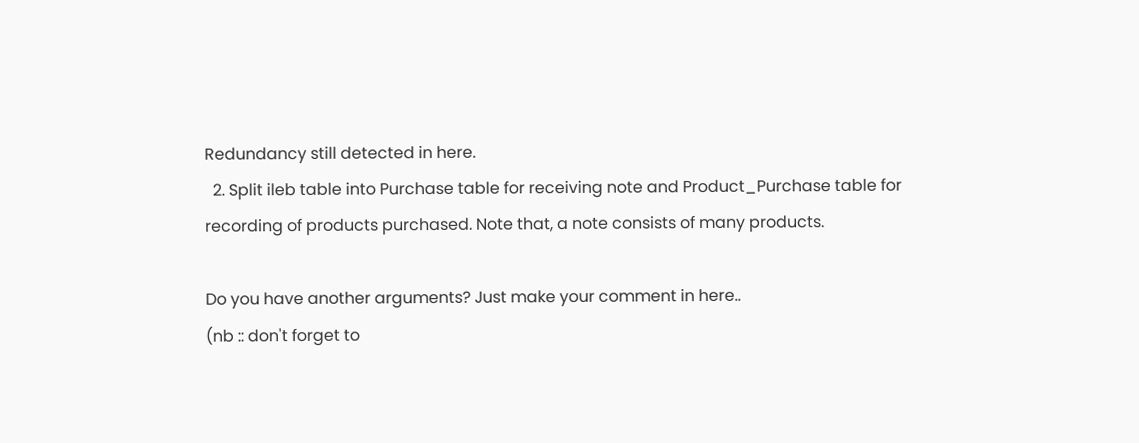Redundancy still detected in here.
  2. Split ileb table into Purchase table for receiving note and Product_Purchase table for recording of products purchased. Note that, a note consists of many products.

Do you have another arguments? Just make your comment in here..
(nb :: don't forget to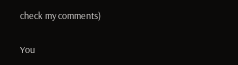check my comments)

You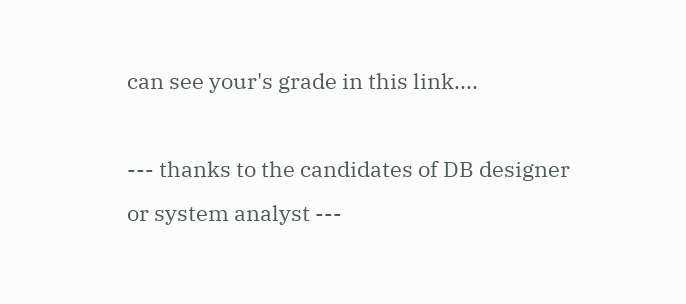can see your's grade in this link....

--- thanks to the candidates of DB designer or system analyst ---